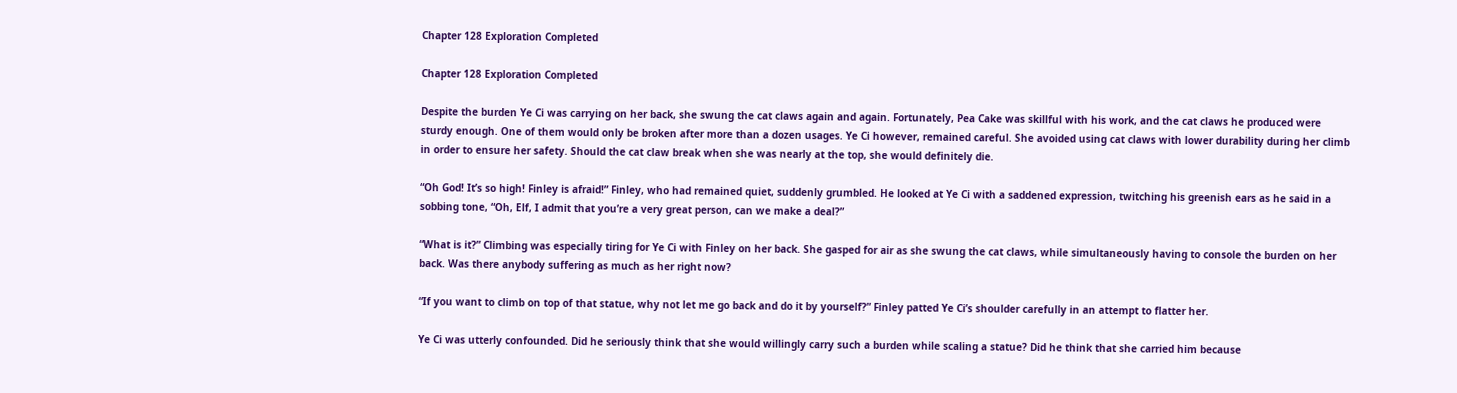Chapter 128 Exploration Completed

Chapter 128 Exploration Completed

Despite the burden Ye Ci was carrying on her back, she swung the cat claws again and again. Fortunately, Pea Cake was skillful with his work, and the cat claws he produced were sturdy enough. One of them would only be broken after more than a dozen usages. Ye Ci however, remained careful. She avoided using cat claws with lower durability during her climb in order to ensure her safety. Should the cat claw break when she was nearly at the top, she would definitely die.

“Oh God! It’s so high! Finley is afraid!” Finley, who had remained quiet, suddenly grumbled. He looked at Ye Ci with a saddened expression, twitching his greenish ears as he said in a sobbing tone, “Oh, Elf, I admit that you’re a very great person, can we make a deal?”

“What is it?” Climbing was especially tiring for Ye Ci with Finley on her back. She gasped for air as she swung the cat claws, while simultaneously having to console the burden on her back. Was there anybody suffering as much as her right now?

“If you want to climb on top of that statue, why not let me go back and do it by yourself?” Finley patted Ye Ci’s shoulder carefully in an attempt to flatter her.

Ye Ci was utterly confounded. Did he seriously think that she would willingly carry such a burden while scaling a statue? Did he think that she carried him because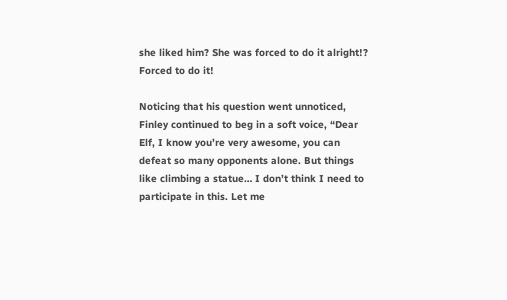she liked him? She was forced to do it alright!? Forced to do it!

Noticing that his question went unnoticed, Finley continued to beg in a soft voice, “Dear Elf, I know you’re very awesome, you can defeat so many opponents alone. But things like climbing a statue… I don’t think I need to participate in this. Let me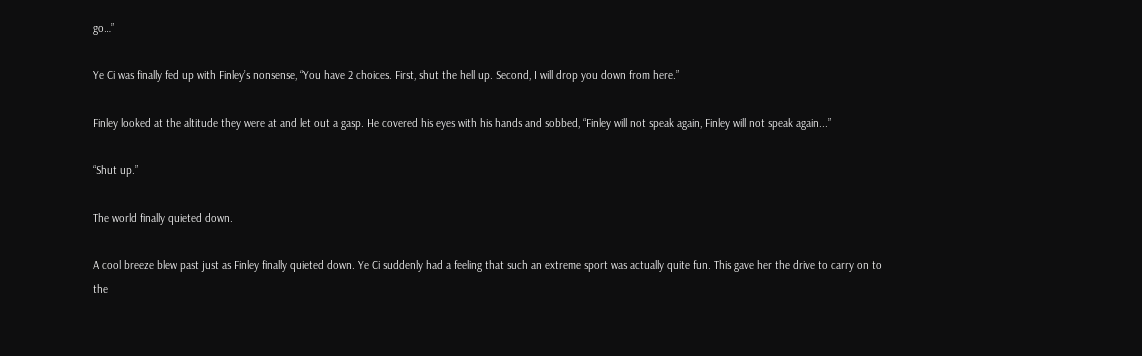go…”

Ye Ci was finally fed up with Finley’s nonsense, “You have 2 choices. First, shut the hell up. Second, I will drop you down from here.”

Finley looked at the altitude they were at and let out a gasp. He covered his eyes with his hands and sobbed, “Finley will not speak again, Finley will not speak again...”

“Shut up.”

The world finally quieted down.

A cool breeze blew past just as Finley finally quieted down. Ye Ci suddenly had a feeling that such an extreme sport was actually quite fun. This gave her the drive to carry on to the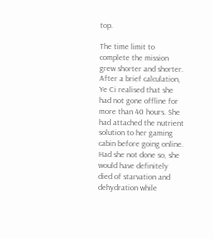top.

The time limit to complete the mission grew shorter and shorter. After a brief calculation, Ye Ci realised that she had not gone offline for more than 40 hours. She had attached the nutrient solution to her gaming cabin before going online. Had she not done so, she would have definitely died of starvation and dehydration while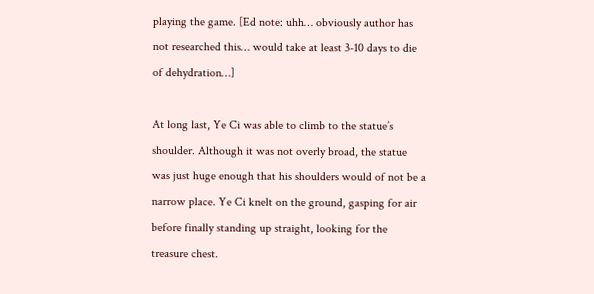playing the game. [Ed note: uhh… obviously author has not researched this… would take at least 3-10 days to die of dehydration…]

At long last, Ye Ci was able to climb to the statue’s shoulder. Although it was not overly broad, the statue was just huge enough that his shoulders would of not be a narrow place. Ye Ci knelt on the ground, gasping for air before finally standing up straight, looking for the treasure chest.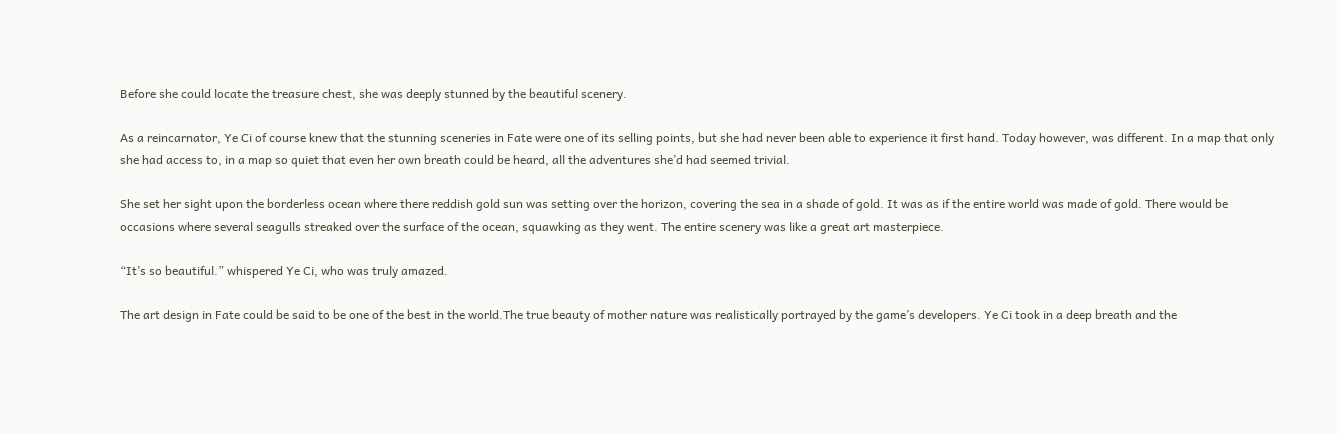Before she could locate the treasure chest, she was deeply stunned by the beautiful scenery.

As a reincarnator, Ye Ci of course knew that the stunning sceneries in Fate were one of its selling points, but she had never been able to experience it first hand. Today however, was different. In a map that only she had access to, in a map so quiet that even her own breath could be heard, all the adventures she’d had seemed trivial.

She set her sight upon the borderless ocean where there reddish gold sun was setting over the horizon, covering the sea in a shade of gold. It was as if the entire world was made of gold. There would be occasions where several seagulls streaked over the surface of the ocean, squawking as they went. The entire scenery was like a great art masterpiece.

“It’s so beautiful.” whispered Ye Ci, who was truly amazed.

The art design in Fate could be said to be one of the best in the world.The true beauty of mother nature was realistically portrayed by the game’s developers. Ye Ci took in a deep breath and the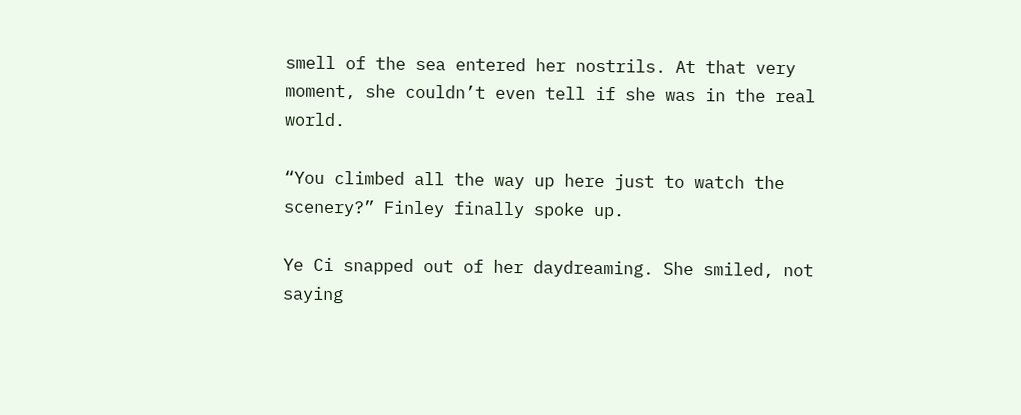smell of the sea entered her nostrils. At that very moment, she couldn’t even tell if she was in the real world.

“You climbed all the way up here just to watch the scenery?” Finley finally spoke up.

Ye Ci snapped out of her daydreaming. She smiled, not saying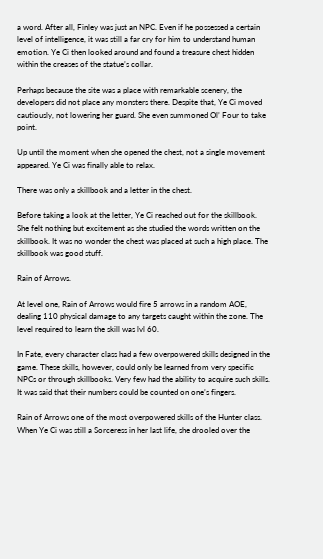a word. After all, Finley was just an NPC. Even if he possessed a certain level of intelligence, it was still a far cry for him to understand human emotion. Ye Ci then looked around and found a treasure chest hidden within the creases of the statue’s collar.

Perhaps because the site was a place with remarkable scenery, the developers did not place any monsters there. Despite that, Ye Ci moved cautiously, not lowering her guard. She even summoned Ol’ Four to take point.

Up until the moment when she opened the chest, not a single movement appeared. Ye Ci was finally able to relax.

There was only a skillbook and a letter in the chest.

Before taking a look at the letter, Ye Ci reached out for the skillbook. She felt nothing but excitement as she studied the words written on the skillbook. It was no wonder the chest was placed at such a high place. The skillbook was good stuff.

Rain of Arrows.

At level one, Rain of Arrows would fire 5 arrows in a random AOE, dealing 110 physical damage to any targets caught within the zone. The level required to learn the skill was lvl 60.

In Fate, every character class had a few overpowered skills designed in the game. These skills, however, could only be learned from very specific NPCs or through skillbooks. Very few had the ability to acquire such skills. It was said that their numbers could be counted on one’s fingers.

Rain of Arrows one of the most overpowered skills of the Hunter class. When Ye Ci was still a Sorceress in her last life, she drooled over the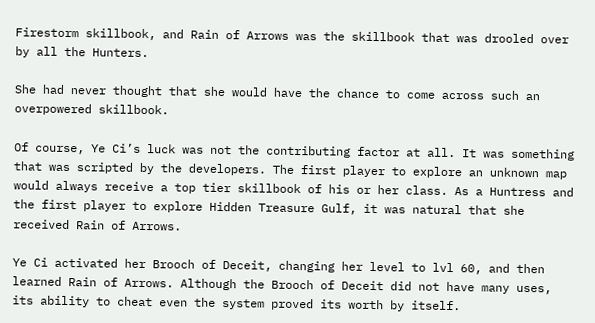Firestorm skillbook, and Rain of Arrows was the skillbook that was drooled over by all the Hunters.

She had never thought that she would have the chance to come across such an overpowered skillbook.

Of course, Ye Ci’s luck was not the contributing factor at all. It was something that was scripted by the developers. The first player to explore an unknown map would always receive a top tier skillbook of his or her class. As a Huntress and the first player to explore Hidden Treasure Gulf, it was natural that she received Rain of Arrows.

Ye Ci activated her Brooch of Deceit, changing her level to lvl 60, and then learned Rain of Arrows. Although the Brooch of Deceit did not have many uses, its ability to cheat even the system proved its worth by itself.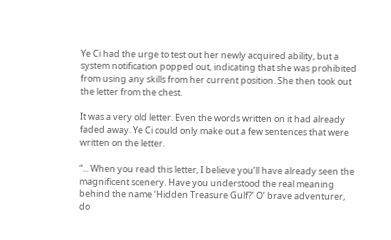Ye Ci had the urge to test out her newly acquired ability, but a system notification popped out, indicating that she was prohibited from using any skills from her current position. She then took out the letter from the chest.

It was a very old letter. Even the words written on it had already faded away. Ye Ci could only make out a few sentences that were written on the letter.

“... When you read this letter, I believe you’ll have already seen the magnificent scenery. Have you understood the real meaning behind the name ‘Hidden Treasure Gulf?’ O’ brave adventurer, do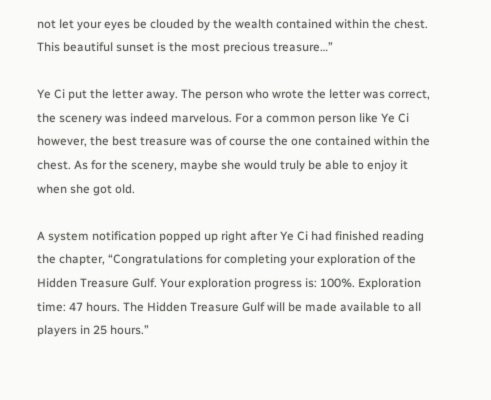not let your eyes be clouded by the wealth contained within the chest. This beautiful sunset is the most precious treasure…”

Ye Ci put the letter away. The person who wrote the letter was correct, the scenery was indeed marvelous. For a common person like Ye Ci however, the best treasure was of course the one contained within the chest. As for the scenery, maybe she would truly be able to enjoy it when she got old.

A system notification popped up right after Ye Ci had finished reading the chapter, “Congratulations for completing your exploration of the Hidden Treasure Gulf. Your exploration progress is: 100%. Exploration time: 47 hours. The Hidden Treasure Gulf will be made available to all players in 25 hours.”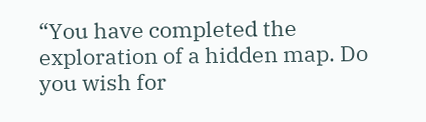“You have completed the exploration of a hidden map. Do you wish for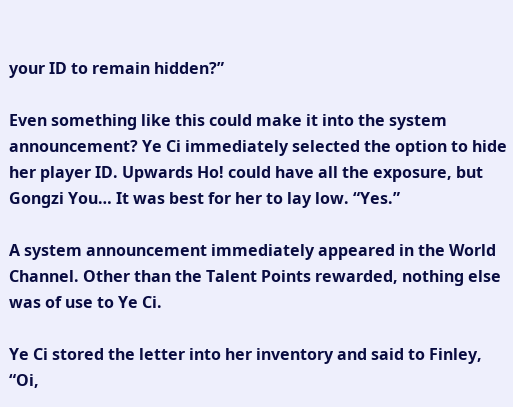your ID to remain hidden?”

Even something like this could make it into the system announcement? Ye Ci immediately selected the option to hide her player ID. Upwards Ho! could have all the exposure, but Gongzi You… It was best for her to lay low. “Yes.”

A system announcement immediately appeared in the World Channel. Other than the Talent Points rewarded, nothing else was of use to Ye Ci.

Ye Ci stored the letter into her inventory and said to Finley, “Oi,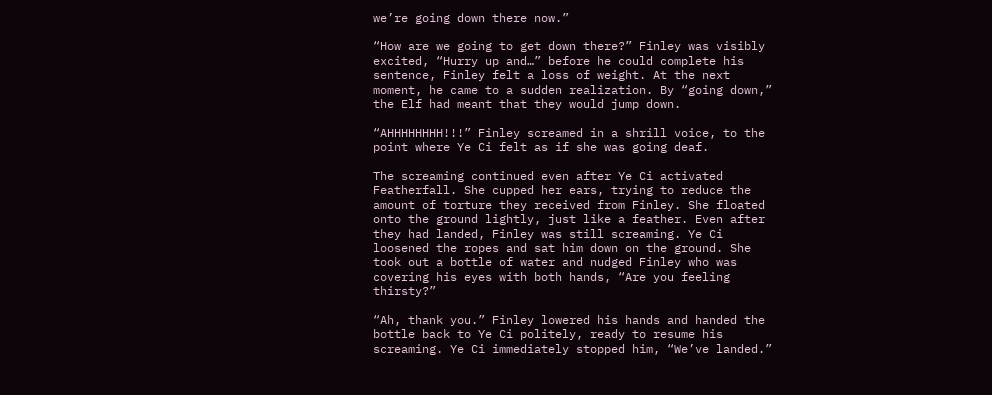we’re going down there now.”

“How are we going to get down there?” Finley was visibly excited, “Hurry up and…” before he could complete his sentence, Finley felt a loss of weight. At the next moment, he came to a sudden realization. By “going down,” the Elf had meant that they would jump down.

“AHHHHHHHH!!!” Finley screamed in a shrill voice, to the point where Ye Ci felt as if she was going deaf.

The screaming continued even after Ye Ci activated Featherfall. She cupped her ears, trying to reduce the amount of torture they received from Finley. She floated onto the ground lightly, just like a feather. Even after they had landed, Finley was still screaming. Ye Ci loosened the ropes and sat him down on the ground. She took out a bottle of water and nudged Finley who was covering his eyes with both hands, “Are you feeling thirsty?”

“Ah, thank you.” Finley lowered his hands and handed the bottle back to Ye Ci politely, ready to resume his screaming. Ye Ci immediately stopped him, “We’ve landed.”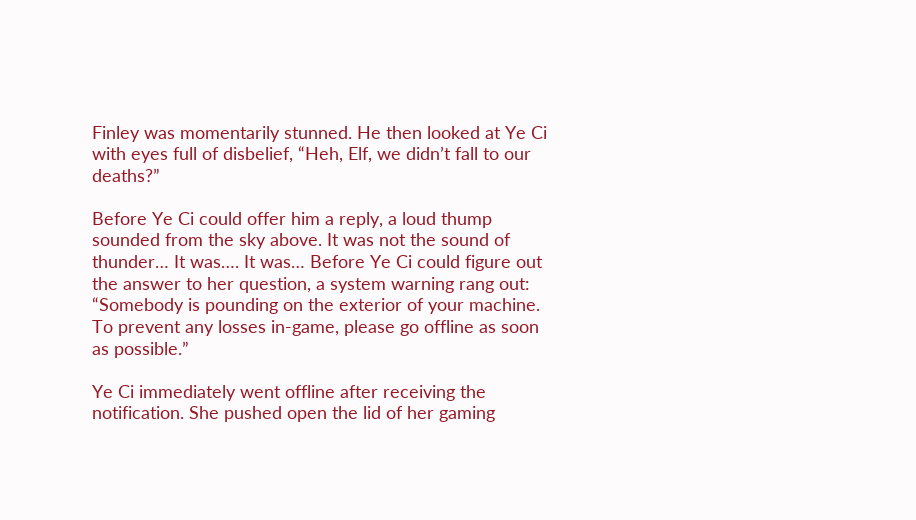Finley was momentarily stunned. He then looked at Ye Ci with eyes full of disbelief, “Heh, Elf, we didn’t fall to our deaths?”

Before Ye Ci could offer him a reply, a loud thump sounded from the sky above. It was not the sound of thunder… It was…. It was… Before Ye Ci could figure out the answer to her question, a system warning rang out: “Somebody is pounding on the exterior of your machine. To prevent any losses in-game, please go offline as soon as possible.”

Ye Ci immediately went offline after receiving the notification. She pushed open the lid of her gaming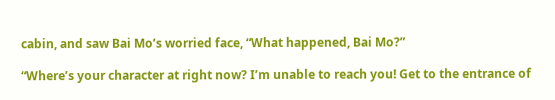cabin, and saw Bai Mo’s worried face, “What happened, Bai Mo?”

“Where’s your character at right now? I’m unable to reach you! Get to the entrance of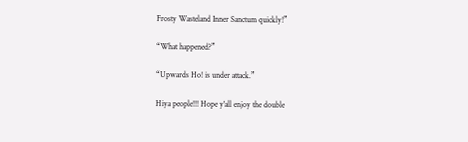Frosty Wasteland Inner Sanctum quickly!”

“What happened?”

“Upwards Ho! is under attack.”

Hiya people!!! Hope y'all enjoy the double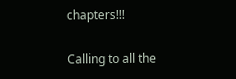chapters!!!

Calling to all the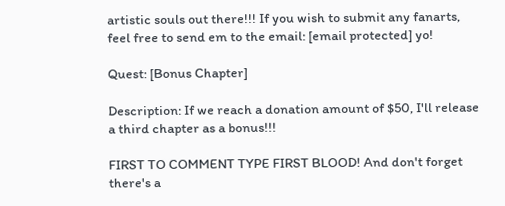artistic souls out there!!! If you wish to submit any fanarts, feel free to send em to the email: [email protected] yo!

Quest: [Bonus Chapter]

Description: If we reach a donation amount of $50, I'll release a third chapter as a bonus!!!

FIRST TO COMMENT TYPE FIRST BLOOD! And don't forget there's a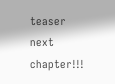teaser next chapter!!!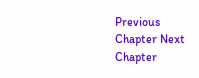Previous Chapter Next Chapter